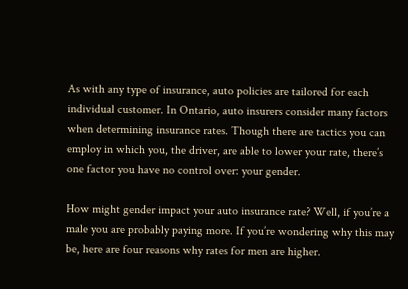As with any type of insurance, auto policies are tailored for each individual customer. In Ontario, auto insurers consider many factors when determining insurance rates. Though there are tactics you can employ in which you, the driver, are able to lower your rate, there’s one factor you have no control over: your gender.

How might gender impact your auto insurance rate? Well, if you’re a male you are probably paying more. If you’re wondering why this may be, here are four reasons why rates for men are higher.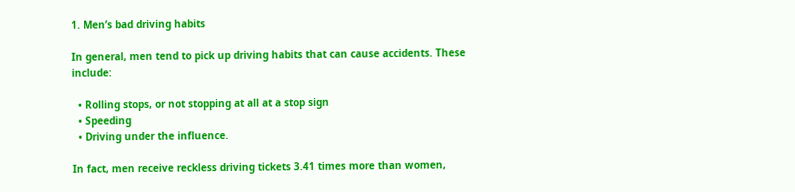1. Men’s bad driving habits

In general, men tend to pick up driving habits that can cause accidents. These include:

  • Rolling stops, or not stopping at all at a stop sign
  • Speeding
  • Driving under the influence.

In fact, men receive reckless driving tickets 3.41 times more than women,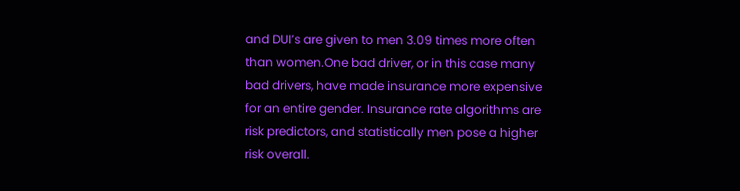and DUI’s are given to men 3.09 times more often than women.One bad driver, or in this case many bad drivers, have made insurance more expensive for an entire gender. Insurance rate algorithms are risk predictors, and statistically men pose a higher risk overall.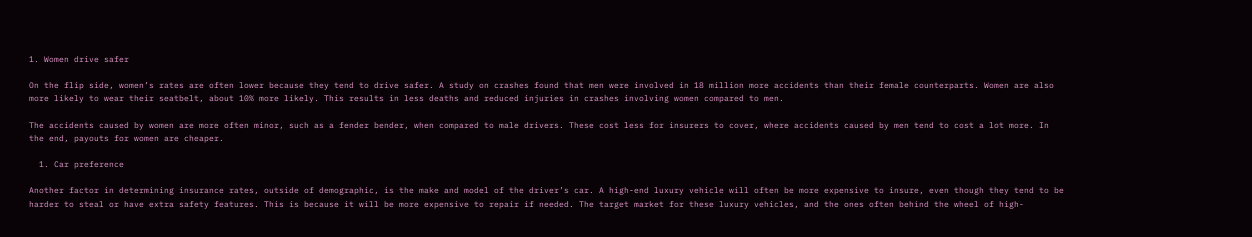1. Women drive safer

On the flip side, women’s rates are often lower because they tend to drive safer. A study on crashes found that men were involved in 18 million more accidents than their female counterparts. Women are also more likely to wear their seatbelt, about 10% more likely. This results in less deaths and reduced injuries in crashes involving women compared to men.

The accidents caused by women are more often minor, such as a fender bender, when compared to male drivers. These cost less for insurers to cover, where accidents caused by men tend to cost a lot more. In the end, payouts for women are cheaper.

  1. Car preference

Another factor in determining insurance rates, outside of demographic, is the make and model of the driver’s car. A high-end luxury vehicle will often be more expensive to insure, even though they tend to be harder to steal or have extra safety features. This is because it will be more expensive to repair if needed. The target market for these luxury vehicles, and the ones often behind the wheel of high-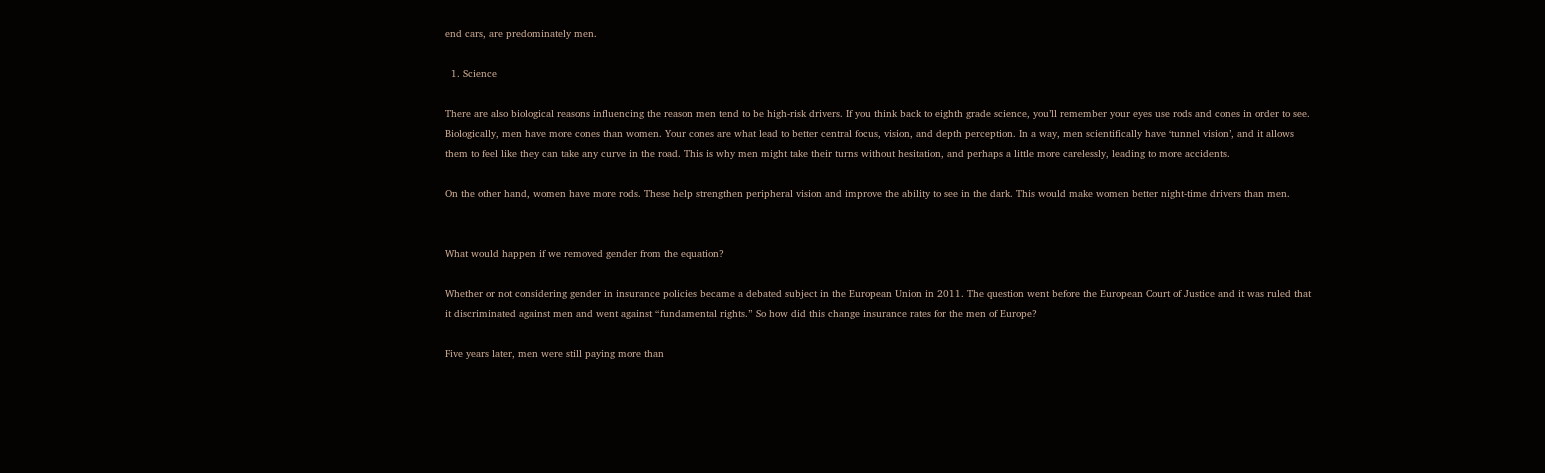end cars, are predominately men.

  1. Science

There are also biological reasons influencing the reason men tend to be high-risk drivers. If you think back to eighth grade science, you’ll remember your eyes use rods and cones in order to see. Biologically, men have more cones than women. Your cones are what lead to better central focus, vision, and depth perception. In a way, men scientifically have ‘tunnel vision’, and it allows them to feel like they can take any curve in the road. This is why men might take their turns without hesitation, and perhaps a little more carelessly, leading to more accidents.

On the other hand, women have more rods. These help strengthen peripheral vision and improve the ability to see in the dark. This would make women better night-time drivers than men.


What would happen if we removed gender from the equation?

Whether or not considering gender in insurance policies became a debated subject in the European Union in 2011. The question went before the European Court of Justice and it was ruled that it discriminated against men and went against “fundamental rights.” So how did this change insurance rates for the men of Europe?

Five years later, men were still paying more than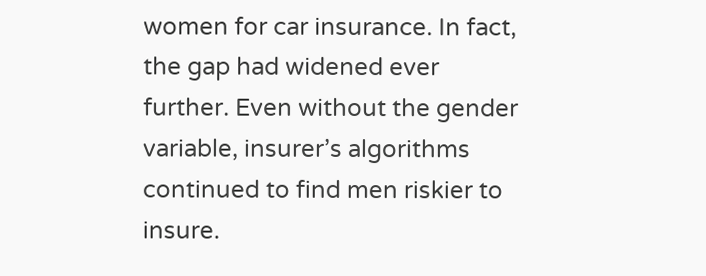women for car insurance. In fact, the gap had widened ever further. Even without the gender variable, insurer’s algorithms continued to find men riskier to insure.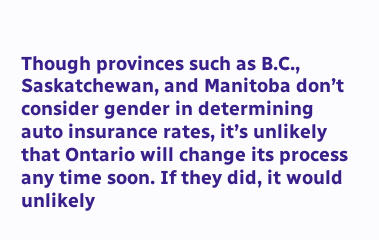Though provinces such as B.C., Saskatchewan, and Manitoba don’t consider gender in determining auto insurance rates, it’s unlikely that Ontario will change its process any time soon. If they did, it would unlikely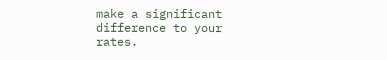make a significant difference to your rates.